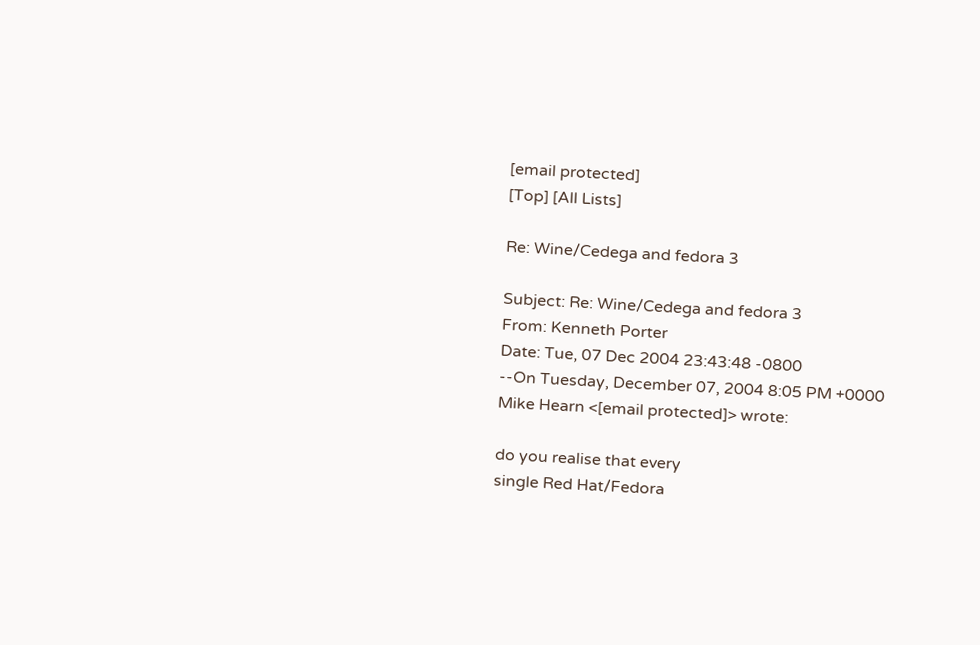[email protected]
[Top] [All Lists]

Re: Wine/Cedega and fedora 3

Subject: Re: Wine/Cedega and fedora 3
From: Kenneth Porter
Date: Tue, 07 Dec 2004 23:43:48 -0800
--On Tuesday, December 07, 2004 8:05 PM +0000 Mike Hearn <[email protected]> wrote:

do you realise that every
single Red Hat/Fedora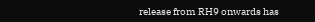release from RH9 onwards has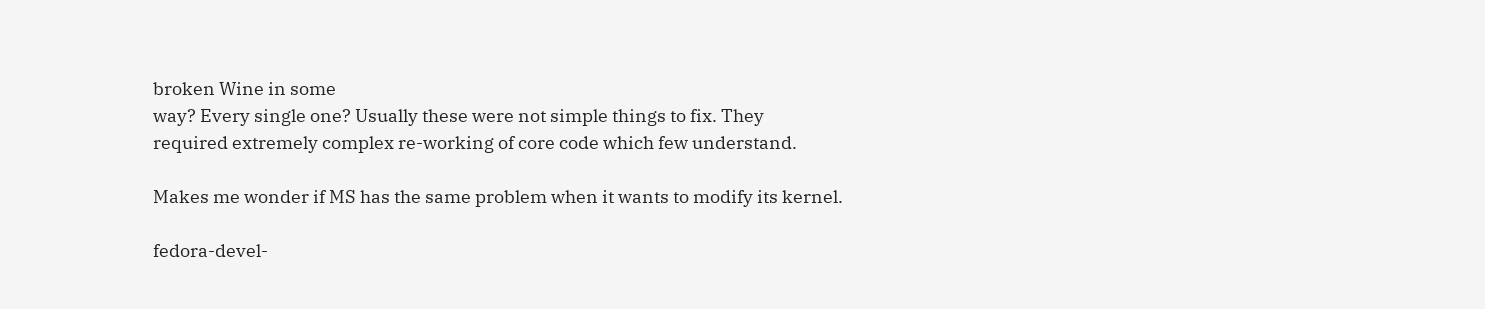broken Wine in some
way? Every single one? Usually these were not simple things to fix. They
required extremely complex re-working of core code which few understand.

Makes me wonder if MS has the same problem when it wants to modify its kernel.

fedora-devel-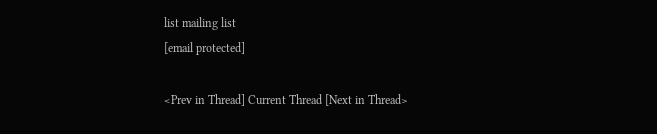list mailing list
[email protected]

<Prev in Thread] Current Thread [Next in Thread>